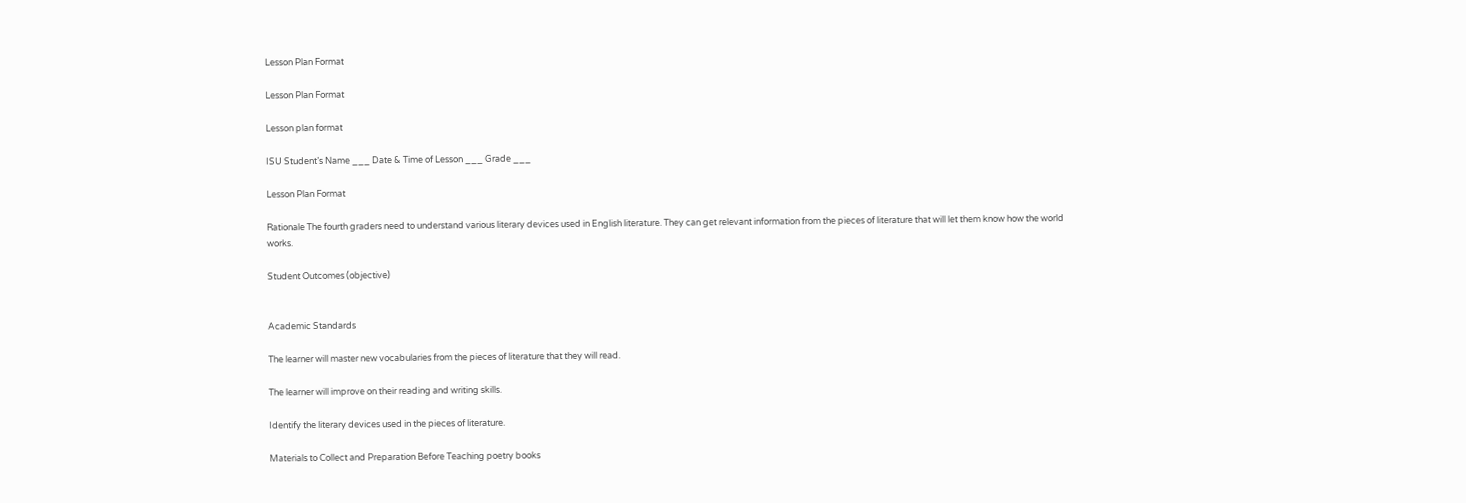Lesson Plan Format

Lesson Plan Format

Lesson plan format

ISU Student’s Name ___ Date & Time of Lesson ___ Grade ___

Lesson Plan Format

Rationale The fourth graders need to understand various literary devices used in English literature. They can get relevant information from the pieces of literature that will let them know how the world works.

Student Outcomes (objective)


Academic Standards

The learner will master new vocabularies from the pieces of literature that they will read.

The learner will improve on their reading and writing skills.

Identify the literary devices used in the pieces of literature.

Materials to Collect and Preparation Before Teaching poetry books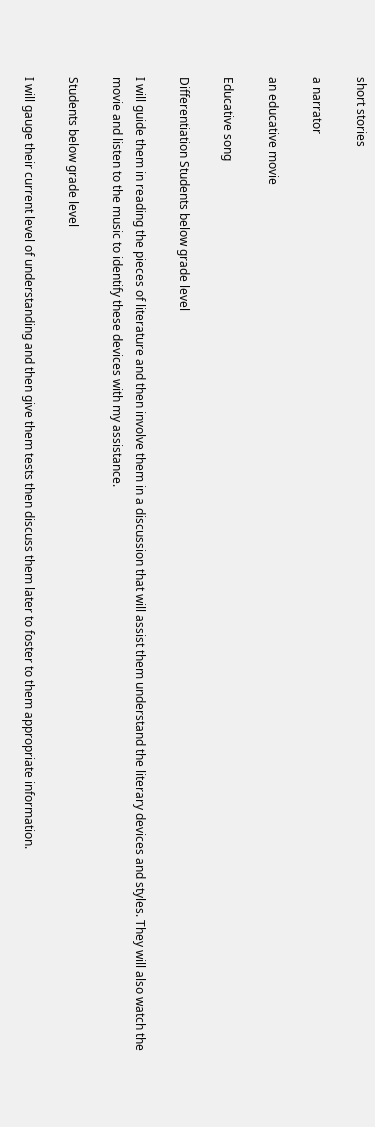short stories

a narrator

an educative movie

Educative song

Differentiation Students below grade level

I will guide them in reading the pieces of literature and then involve them in a discussion that will assist them understand the literary devices and styles. They will also watch the movie and listen to the music to identify these devices with my assistance.

Students below grade level

I will gauge their current level of understanding and then give them tests then discuss them later to foster to them appropriate information.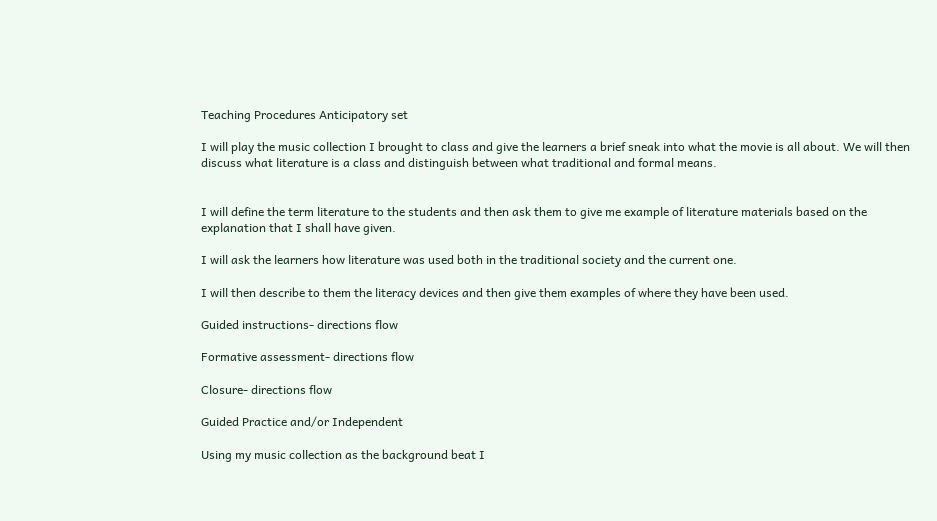Teaching Procedures Anticipatory set

I will play the music collection I brought to class and give the learners a brief sneak into what the movie is all about. We will then discuss what literature is a class and distinguish between what traditional and formal means.


I will define the term literature to the students and then ask them to give me example of literature materials based on the explanation that I shall have given.

I will ask the learners how literature was used both in the traditional society and the current one.

I will then describe to them the literacy devices and then give them examples of where they have been used.

Guided instructions- directions flow

Formative assessment- directions flow

Closure- directions flow

Guided Practice and/or Independent

Using my music collection as the background beat I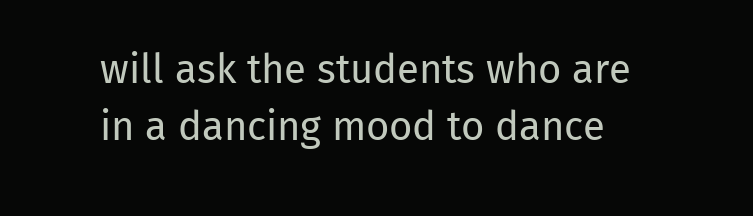will ask the students who are in a dancing mood to dance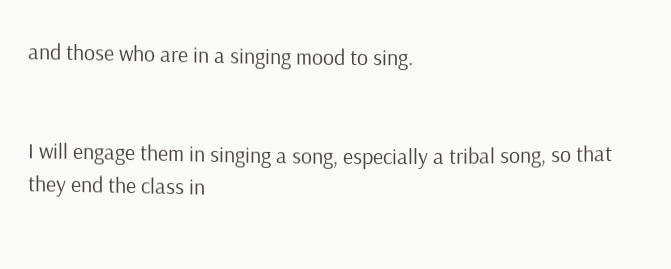and those who are in a singing mood to sing.


I will engage them in singing a song, especially a tribal song, so that they end the class in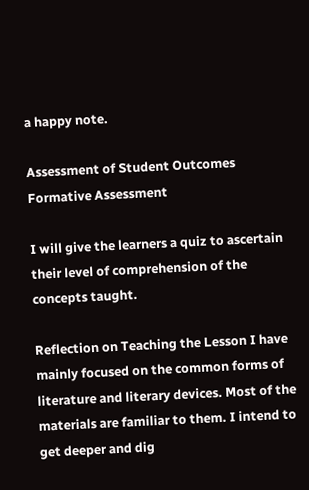a happy note.

Assessment of Student Outcomes Formative Assessment

I will give the learners a quiz to ascertain their level of comprehension of the concepts taught.

Reflection on Teaching the Lesson I have mainly focused on the common forms of literature and literary devices. Most of the materials are familiar to them. I intend to get deeper and dig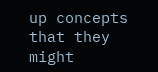up concepts that they might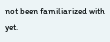not been familiarized with yet.